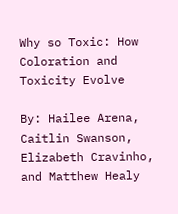Why so Toxic: How Coloration and Toxicity Evolve

By: Hailee Arena, Caitlin Swanson, Elizabeth Cravinho, and Matthew Healy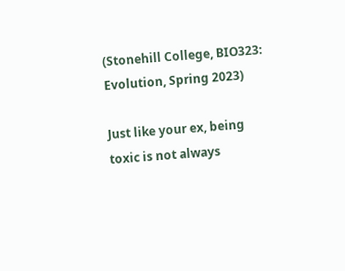(Stonehill College, BIO323: Evolution, Spring 2023)

Just like your ex, being toxic is not always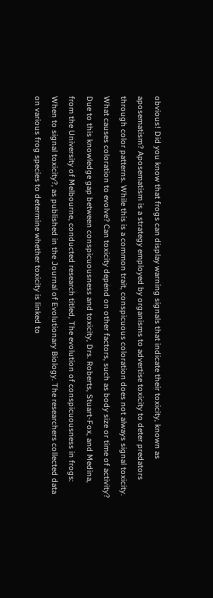obvious! Did you know that frogs can display warning signals that indicate their toxicity, known as aposematism? Aposematism is a strategy employed by organisms to advertise toxicity to deter predators through color patterns. While this is a common trait, conspicuous coloration does not always signal toxicity. What causes coloration to evolve? Can toxicity depend on other factors, such as body size or time of activity? Due to this knowledge gap between conspicuousness and toxicity, Drs. Roberts, Stuart-Fox, and Medina, from the University of Melbourne, conducted research titled, The evolution of conspicuousness in frogs: When to signal toxicity?, as published in the Journal of Evolutionary Biology. The researchers collected data on various frog species to determine whether toxicity is linked to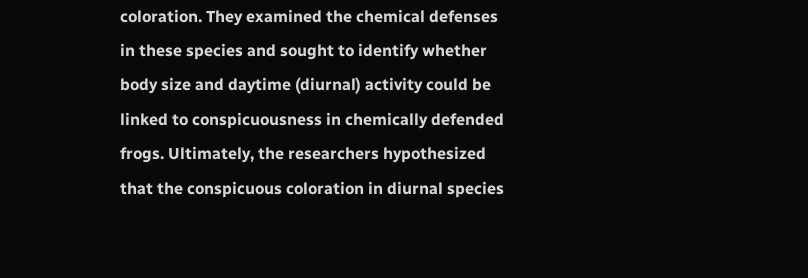coloration. They examined the chemical defenses in these species and sought to identify whether body size and daytime (diurnal) activity could be linked to conspicuousness in chemically defended frogs. Ultimately, the researchers hypothesized that the conspicuous coloration in diurnal species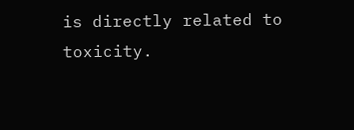is directly related to toxicity.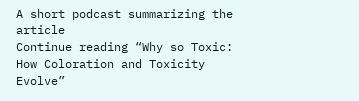A short podcast summarizing the article
Continue reading “Why so Toxic: How Coloration and Toxicity Evolve”